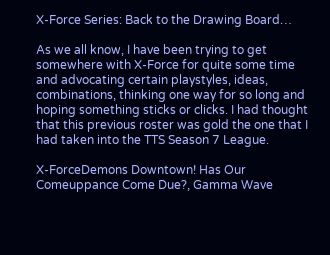X-Force Series: Back to the Drawing Board…

As we all know, I have been trying to get somewhere with X-Force for quite some time and advocating certain playstyles, ideas, combinations, thinking one way for so long and hoping something sticks or clicks. I had thought that this previous roster was gold the one that I had taken into the TTS Season 7 League.

X-ForceDemons Downtown! Has Our Comeuppance Come Due?, Gamma Wave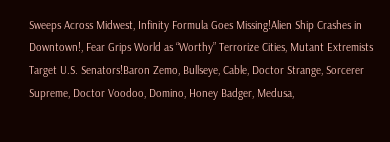Sweeps Across Midwest, Infinity Formula Goes Missing!Alien Ship Crashes in Downtown!, Fear Grips World as “Worthy” Terrorize Cities, Mutant Extremists Target U.S. Senators!Baron Zemo, Bullseye, Cable, Doctor Strange, Sorcerer Supreme, Doctor Voodoo, Domino, Honey Badger, Medusa,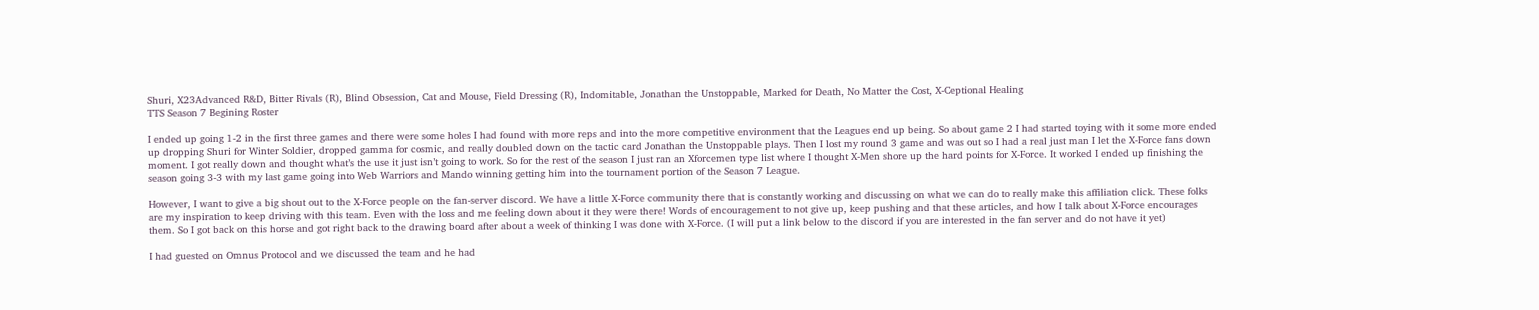Shuri, X23Advanced R&D, Bitter Rivals (R), Blind Obsession, Cat and Mouse, Field Dressing (R), Indomitable, Jonathan the Unstoppable, Marked for Death, No Matter the Cost, X-Ceptional Healing
TTS Season 7 Begining Roster

I ended up going 1-2 in the first three games and there were some holes I had found with more reps and into the more competitive environment that the Leagues end up being. So about game 2 I had started toying with it some more ended up dropping Shuri for Winter Soldier, dropped gamma for cosmic, and really doubled down on the tactic card Jonathan the Unstoppable plays. Then I lost my round 3 game and was out so I had a real just man I let the X-Force fans down moment. I got really down and thought what’s the use it just isn’t going to work. So for the rest of the season I just ran an Xforcemen type list where I thought X-Men shore up the hard points for X-Force. It worked I ended up finishing the season going 3-3 with my last game going into Web Warriors and Mando winning getting him into the tournament portion of the Season 7 League.

However, I want to give a big shout out to the X-Force people on the fan-server discord. We have a little X-Force community there that is constantly working and discussing on what we can do to really make this affiliation click. These folks are my inspiration to keep driving with this team. Even with the loss and me feeling down about it they were there! Words of encouragement to not give up, keep pushing and that these articles, and how I talk about X-Force encourages them. So I got back on this horse and got right back to the drawing board after about a week of thinking I was done with X-Force. (I will put a link below to the discord if you are interested in the fan server and do not have it yet)

I had guested on Omnus Protocol and we discussed the team and he had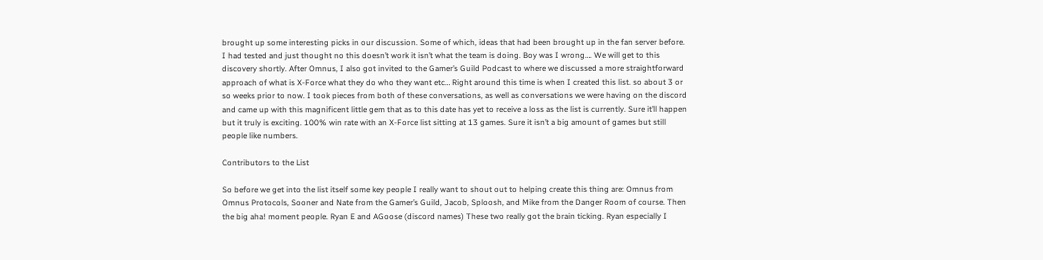brought up some interesting picks in our discussion. Some of which, ideas that had been brought up in the fan server before. I had tested and just thought no this doesn’t work it isn’t what the team is doing. Boy was I wrong…. We will get to this discovery shortly. After Omnus, I also got invited to the Gamer’s Guild Podcast to where we discussed a more straightforward approach of what is X-Force what they do who they want etc… Right around this time is when I created this list. so about 3 or so weeks prior to now. I took pieces from both of these conversations, as well as conversations we were having on the discord and came up with this magnificent little gem that as to this date has yet to receive a loss as the list is currently. Sure it’ll happen but it truly is exciting. 100% win rate with an X-Force list sitting at 13 games. Sure it isn’t a big amount of games but still people like numbers.

Contributors to the List

So before we get into the list itself some key people I really want to shout out to helping create this thing are: Omnus from Omnus Protocols, Sooner and Nate from the Gamer’s Guild, Jacob, Sploosh, and Mike from the Danger Room of course. Then the big aha! moment people. Ryan E and AGoose (discord names) These two really got the brain ticking. Ryan especially I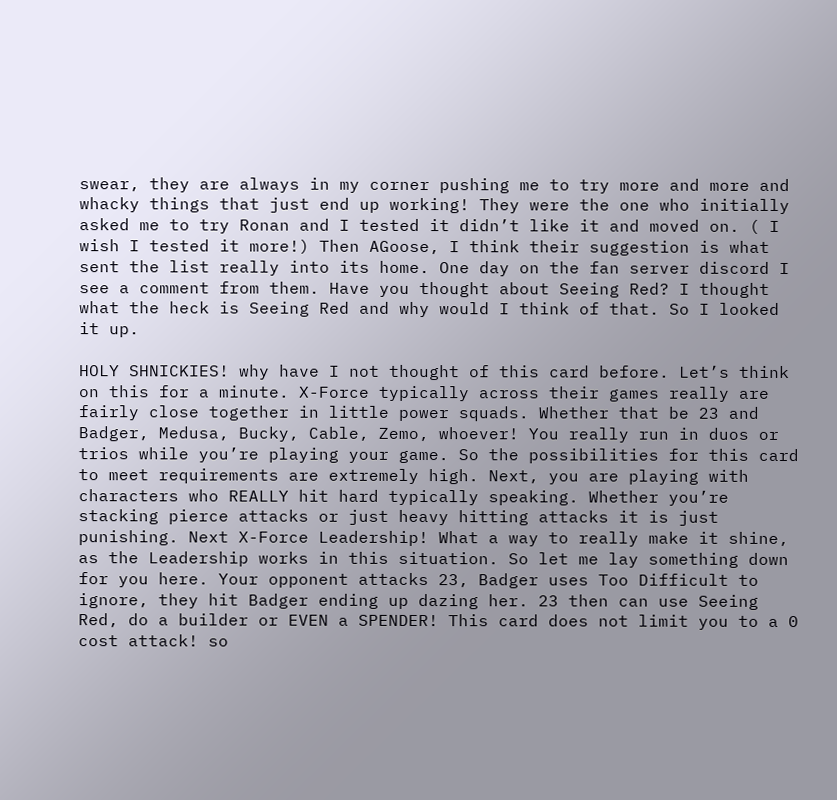swear, they are always in my corner pushing me to try more and more and whacky things that just end up working! They were the one who initially asked me to try Ronan and I tested it didn’t like it and moved on. ( I wish I tested it more!) Then AGoose, I think their suggestion is what sent the list really into its home. One day on the fan server discord I see a comment from them. Have you thought about Seeing Red? I thought what the heck is Seeing Red and why would I think of that. So I looked it up.

HOLY SHNICKIES! why have I not thought of this card before. Let’s think on this for a minute. X-Force typically across their games really are fairly close together in little power squads. Whether that be 23 and Badger, Medusa, Bucky, Cable, Zemo, whoever! You really run in duos or trios while you’re playing your game. So the possibilities for this card to meet requirements are extremely high. Next, you are playing with characters who REALLY hit hard typically speaking. Whether you’re stacking pierce attacks or just heavy hitting attacks it is just punishing. Next X-Force Leadership! What a way to really make it shine, as the Leadership works in this situation. So let me lay something down for you here. Your opponent attacks 23, Badger uses Too Difficult to ignore, they hit Badger ending up dazing her. 23 then can use Seeing Red, do a builder or EVEN a SPENDER! This card does not limit you to a 0 cost attack! so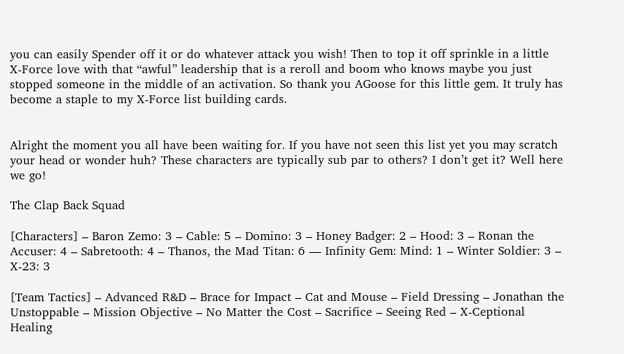you can easily Spender off it or do whatever attack you wish! Then to top it off sprinkle in a little X-Force love with that “awful” leadership that is a reroll and boom who knows maybe you just stopped someone in the middle of an activation. So thank you AGoose for this little gem. It truly has become a staple to my X-Force list building cards.


Alright the moment you all have been waiting for. If you have not seen this list yet you may scratch your head or wonder huh? These characters are typically sub par to others? I don’t get it? Well here we go!

The Clap Back Squad

[Characters] – Baron Zemo: 3 – Cable: 5 – Domino: 3 – Honey Badger: 2 – Hood: 3 – Ronan the Accuser: 4 – Sabretooth: 4 – Thanos, the Mad Titan: 6 — Infinity Gem: Mind: 1 – Winter Soldier: 3 – X-23: 3

[Team Tactics] – Advanced R&D – Brace for Impact – Cat and Mouse – Field Dressing – Jonathan the Unstoppable – Mission Objective – No Matter the Cost – Sacrifice – Seeing Red – X-Ceptional Healing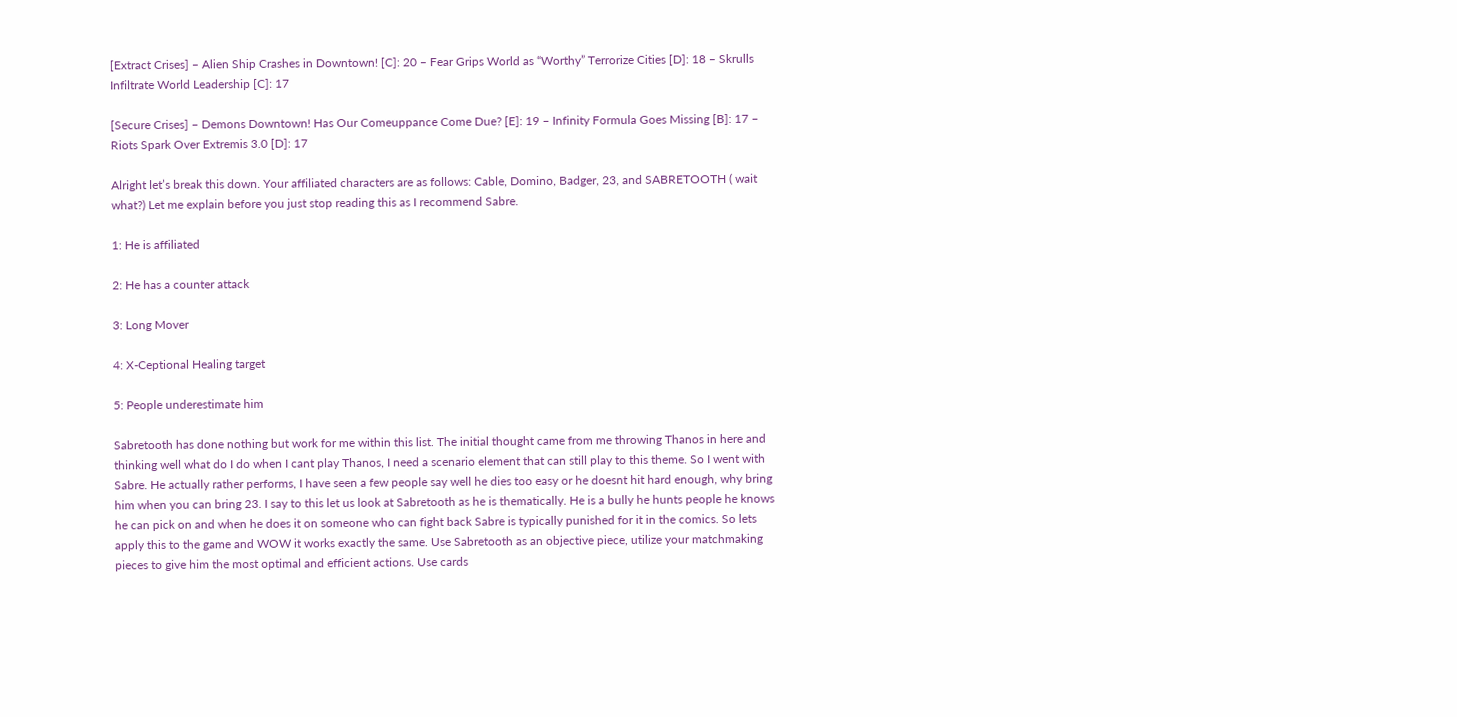[Extract Crises] – Alien Ship Crashes in Downtown! [C]: 20 – Fear Grips World as “Worthy” Terrorize Cities [D]: 18 – Skrulls Infiltrate World Leadership [C]: 17

[Secure Crises] – Demons Downtown! Has Our Comeuppance Come Due? [E]: 19 – Infinity Formula Goes Missing [B]: 17 – Riots Spark Over Extremis 3.0 [D]: 17

Alright let’s break this down. Your affiliated characters are as follows: Cable, Domino, Badger, 23, and SABRETOOTH ( wait what?) Let me explain before you just stop reading this as I recommend Sabre.

1: He is affiliated

2: He has a counter attack

3: Long Mover

4: X-Ceptional Healing target

5: People underestimate him

Sabretooth has done nothing but work for me within this list. The initial thought came from me throwing Thanos in here and thinking well what do I do when I cant play Thanos, I need a scenario element that can still play to this theme. So I went with Sabre. He actually rather performs, I have seen a few people say well he dies too easy or he doesnt hit hard enough, why bring him when you can bring 23. I say to this let us look at Sabretooth as he is thematically. He is a bully he hunts people he knows he can pick on and when he does it on someone who can fight back Sabre is typically punished for it in the comics. So lets apply this to the game and WOW it works exactly the same. Use Sabretooth as an objective piece, utilize your matchmaking pieces to give him the most optimal and efficient actions. Use cards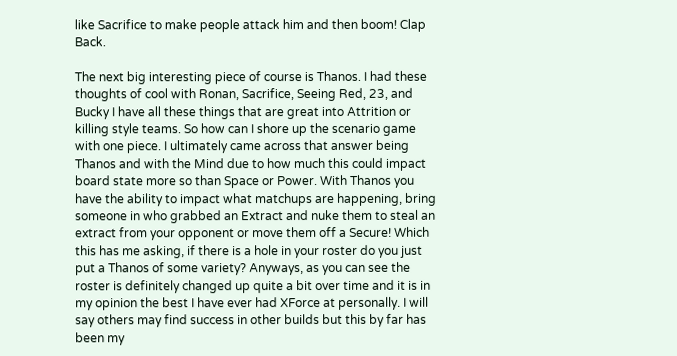like Sacrifice to make people attack him and then boom! Clap Back.

The next big interesting piece of course is Thanos. I had these thoughts of cool with Ronan, Sacrifice, Seeing Red, 23, and Bucky I have all these things that are great into Attrition or killing style teams. So how can I shore up the scenario game with one piece. I ultimately came across that answer being Thanos and with the Mind due to how much this could impact board state more so than Space or Power. With Thanos you have the ability to impact what matchups are happening, bring someone in who grabbed an Extract and nuke them to steal an extract from your opponent or move them off a Secure! Which this has me asking, if there is a hole in your roster do you just put a Thanos of some variety? Anyways, as you can see the roster is definitely changed up quite a bit over time and it is in my opinion the best I have ever had XForce at personally. I will say others may find success in other builds but this by far has been my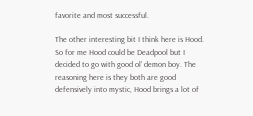favorite and most successful.

The other interesting bit I think here is Hood. So for me Hood could be Deadpool but I decided to go with good ol’ demon boy. The reasoning here is they both are good defensively into mystic, Hood brings a lot of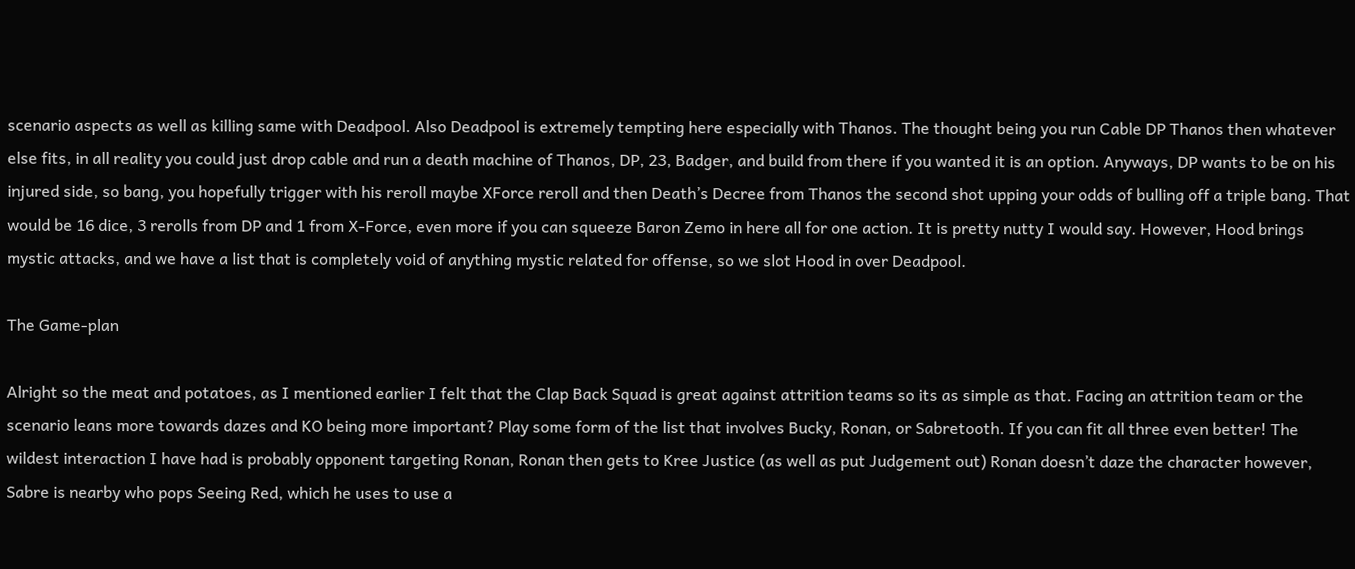scenario aspects as well as killing same with Deadpool. Also Deadpool is extremely tempting here especially with Thanos. The thought being you run Cable DP Thanos then whatever else fits, in all reality you could just drop cable and run a death machine of Thanos, DP, 23, Badger, and build from there if you wanted it is an option. Anyways, DP wants to be on his injured side, so bang, you hopefully trigger with his reroll maybe XForce reroll and then Death’s Decree from Thanos the second shot upping your odds of bulling off a triple bang. That would be 16 dice, 3 rerolls from DP and 1 from X-Force, even more if you can squeeze Baron Zemo in here all for one action. It is pretty nutty I would say. However, Hood brings mystic attacks, and we have a list that is completely void of anything mystic related for offense, so we slot Hood in over Deadpool.

The Game-plan

Alright so the meat and potatoes, as I mentioned earlier I felt that the Clap Back Squad is great against attrition teams so its as simple as that. Facing an attrition team or the scenario leans more towards dazes and KO being more important? Play some form of the list that involves Bucky, Ronan, or Sabretooth. If you can fit all three even better! The wildest interaction I have had is probably opponent targeting Ronan, Ronan then gets to Kree Justice (as well as put Judgement out) Ronan doesn’t daze the character however, Sabre is nearby who pops Seeing Red, which he uses to use a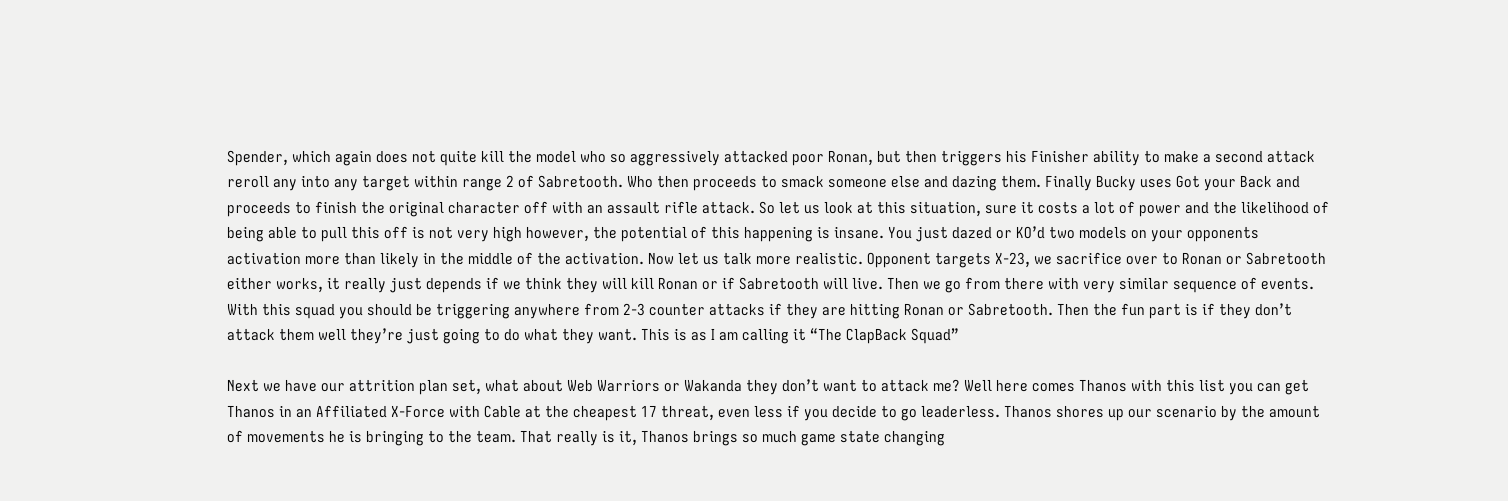Spender, which again does not quite kill the model who so aggressively attacked poor Ronan, but then triggers his Finisher ability to make a second attack reroll any into any target within range 2 of Sabretooth. Who then proceeds to smack someone else and dazing them. Finally Bucky uses Got your Back and proceeds to finish the original character off with an assault rifle attack. So let us look at this situation, sure it costs a lot of power and the likelihood of being able to pull this off is not very high however, the potential of this happening is insane. You just dazed or KO’d two models on your opponents activation more than likely in the middle of the activation. Now let us talk more realistic. Opponent targets X-23, we sacrifice over to Ronan or Sabretooth either works, it really just depends if we think they will kill Ronan or if Sabretooth will live. Then we go from there with very similar sequence of events. With this squad you should be triggering anywhere from 2-3 counter attacks if they are hitting Ronan or Sabretooth. Then the fun part is if they don’t attack them well they’re just going to do what they want. This is as I am calling it “The ClapBack Squad”

Next we have our attrition plan set, what about Web Warriors or Wakanda they don’t want to attack me? Well here comes Thanos with this list you can get Thanos in an Affiliated X-Force with Cable at the cheapest 17 threat, even less if you decide to go leaderless. Thanos shores up our scenario by the amount of movements he is bringing to the team. That really is it, Thanos brings so much game state changing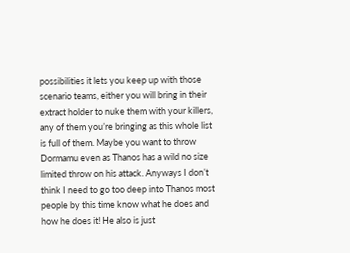possibilities it lets you keep up with those scenario teams, either you will bring in their extract holder to nuke them with your killers, any of them you’re bringing as this whole list is full of them. Maybe you want to throw Dormamu even as Thanos has a wild no size limited throw on his attack. Anyways I don’t think I need to go too deep into Thanos most people by this time know what he does and how he does it! He also is just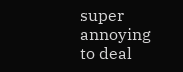super annoying to deal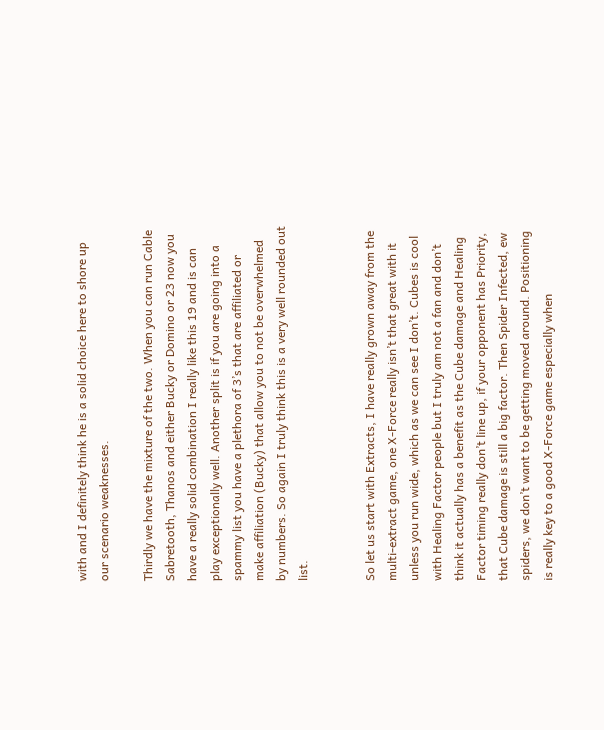with and I definitely think he is a solid choice here to shore up our scenario weaknesses.

Thirdly we have the mixture of the two. When you can run Cable Sabretooth, Thanos and either Bucky or Domino or 23 now you have a really solid combination I really like this 19 and is can play exceptionally well. Another split is if you are going into a spammy list you have a plethora of 3’s that are affiliated or make affiliation (Bucky) that allow you to not be overwhelmed by numbers. So again I truly think this is a very well rounded out list.


So let us start with Extracts, I have really grown away from the multi-extract game, one X-Force really isn’t that great with it unless you run wide, which as we can see I don’t. Cubes is cool with Healing Factor people but I truly am not a fan and don’t think it actually has a benefit as the Cube damage and Healing Factor timing really don’t line up, if your opponent has Priority, that Cube damage is still a big factor. Then Spider Infected, ew spiders, we don’t want to be getting moved around. Positioning is really key to a good X-Force game especially when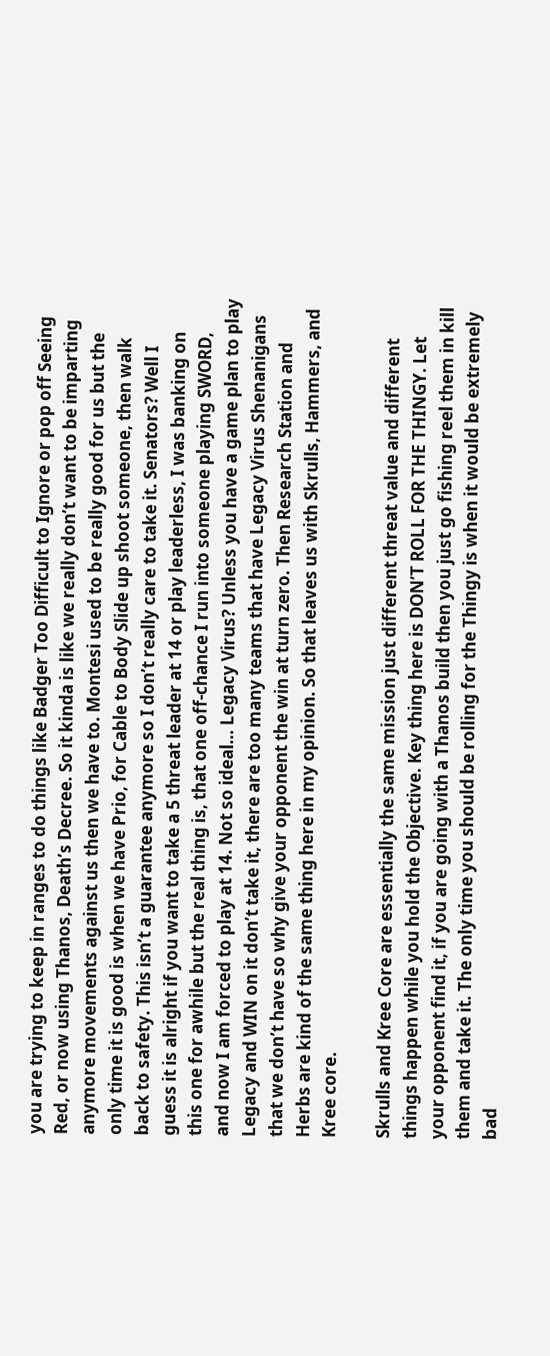you are trying to keep in ranges to do things like Badger Too Difficult to Ignore or pop off Seeing Red, or now using Thanos, Death’s Decree. So it kinda is like we really don’t want to be imparting anymore movements against us then we have to. Montesi used to be really good for us but the only time it is good is when we have Prio, for Cable to Body Slide up shoot someone, then walk back to safety. This isn’t a guarantee anymore so I don’t really care to take it. Senators? Well I guess it is alright if you want to take a 5 threat leader at 14 or play leaderless, I was banking on this one for awhile but the real thing is, that one off-chance I run into someone playing SWORD, and now I am forced to play at 14. Not so ideal… Legacy Virus? Unless you have a game plan to play Legacy and WIN on it don’t take it, there are too many teams that have Legacy Virus Shenanigans that we don’t have so why give your opponent the win at turn zero. Then Research Station and Herbs are kind of the same thing here in my opinion. So that leaves us with Skrulls, Hammers, and Kree core.

Skrulls and Kree Core are essentially the same mission just different threat value and different things happen while you hold the Objective. Key thing here is DON’T ROLL FOR THE THINGY. Let your opponent find it, if you are going with a Thanos build then you just go fishing reel them in kill them and take it. The only time you should be rolling for the Thingy is when it would be extremely bad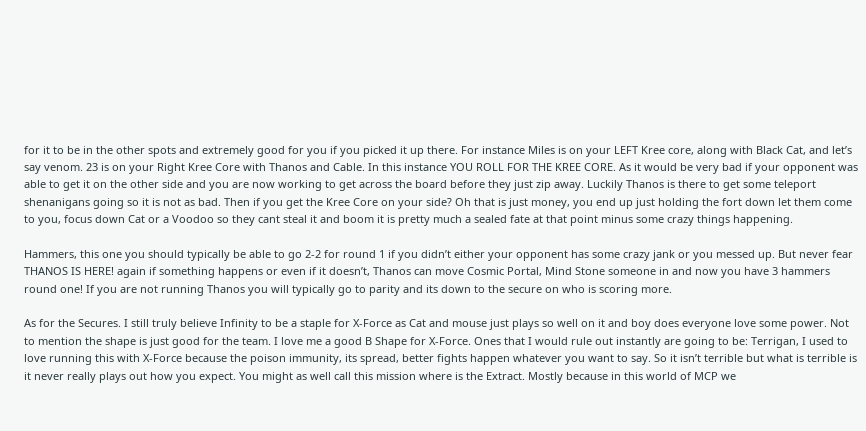for it to be in the other spots and extremely good for you if you picked it up there. For instance Miles is on your LEFT Kree core, along with Black Cat, and let’s say venom. 23 is on your Right Kree Core with Thanos and Cable. In this instance YOU ROLL FOR THE KREE CORE. As it would be very bad if your opponent was able to get it on the other side and you are now working to get across the board before they just zip away. Luckily Thanos is there to get some teleport shenanigans going so it is not as bad. Then if you get the Kree Core on your side? Oh that is just money, you end up just holding the fort down let them come to you, focus down Cat or a Voodoo so they cant steal it and boom it is pretty much a sealed fate at that point minus some crazy things happening.

Hammers, this one you should typically be able to go 2-2 for round 1 if you didn’t either your opponent has some crazy jank or you messed up. But never fear THANOS IS HERE! again if something happens or even if it doesn’t, Thanos can move Cosmic Portal, Mind Stone someone in and now you have 3 hammers round one! If you are not running Thanos you will typically go to parity and its down to the secure on who is scoring more.

As for the Secures. I still truly believe Infinity to be a staple for X-Force as Cat and mouse just plays so well on it and boy does everyone love some power. Not to mention the shape is just good for the team. I love me a good B Shape for X-Force. Ones that I would rule out instantly are going to be: Terrigan, I used to love running this with X-Force because the poison immunity, its spread, better fights happen whatever you want to say. So it isn’t terrible but what is terrible is it never really plays out how you expect. You might as well call this mission where is the Extract. Mostly because in this world of MCP we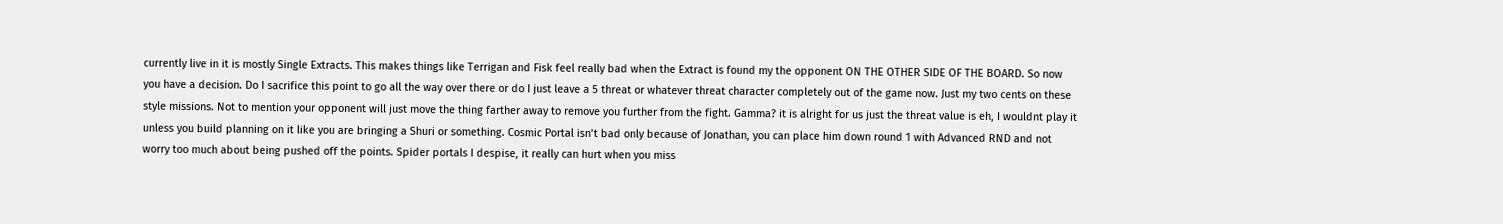currently live in it is mostly Single Extracts. This makes things like Terrigan and Fisk feel really bad when the Extract is found my the opponent ON THE OTHER SIDE OF THE BOARD. So now you have a decision. Do I sacrifice this point to go all the way over there or do I just leave a 5 threat or whatever threat character completely out of the game now. Just my two cents on these style missions. Not to mention your opponent will just move the thing farther away to remove you further from the fight. Gamma? it is alright for us just the threat value is eh, I wouldnt play it unless you build planning on it like you are bringing a Shuri or something. Cosmic Portal isn’t bad only because of Jonathan, you can place him down round 1 with Advanced RND and not worry too much about being pushed off the points. Spider portals I despise, it really can hurt when you miss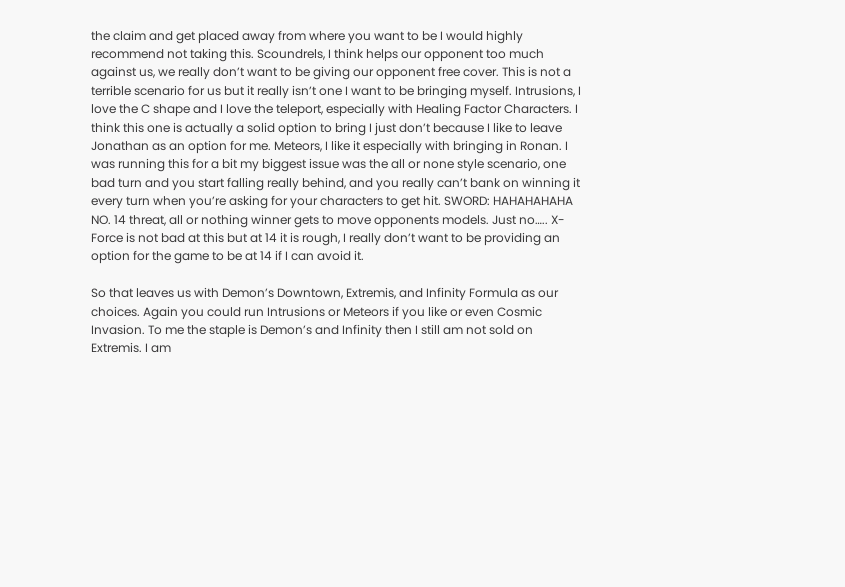the claim and get placed away from where you want to be I would highly recommend not taking this. Scoundrels, I think helps our opponent too much against us, we really don’t want to be giving our opponent free cover. This is not a terrible scenario for us but it really isn’t one I want to be bringing myself. Intrusions, I love the C shape and I love the teleport, especially with Healing Factor Characters. I think this one is actually a solid option to bring I just don’t because I like to leave Jonathan as an option for me. Meteors, I like it especially with bringing in Ronan. I was running this for a bit my biggest issue was the all or none style scenario, one bad turn and you start falling really behind, and you really can’t bank on winning it every turn when you’re asking for your characters to get hit. SWORD: HAHAHAHAHA NO. 14 threat, all or nothing winner gets to move opponents models. Just no….. X-Force is not bad at this but at 14 it is rough, I really don’t want to be providing an option for the game to be at 14 if I can avoid it.

So that leaves us with Demon’s Downtown, Extremis, and Infinity Formula as our choices. Again you could run Intrusions or Meteors if you like or even Cosmic Invasion. To me the staple is Demon’s and Infinity then I still am not sold on Extremis. I am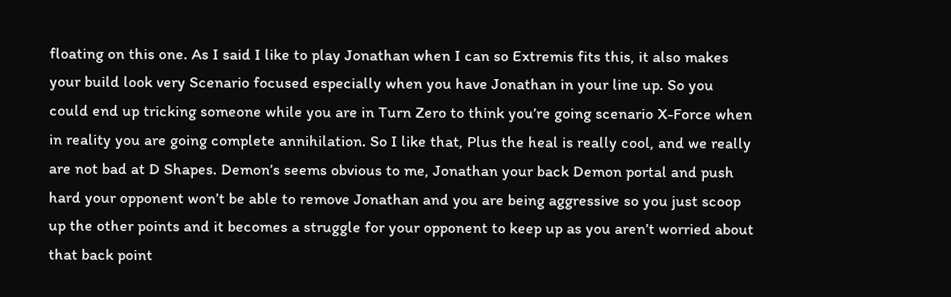floating on this one. As I said I like to play Jonathan when I can so Extremis fits this, it also makes your build look very Scenario focused especially when you have Jonathan in your line up. So you could end up tricking someone while you are in Turn Zero to think you’re going scenario X-Force when in reality you are going complete annihilation. So I like that, Plus the heal is really cool, and we really are not bad at D Shapes. Demon’s seems obvious to me, Jonathan your back Demon portal and push hard your opponent won’t be able to remove Jonathan and you are being aggressive so you just scoop up the other points and it becomes a struggle for your opponent to keep up as you aren’t worried about that back point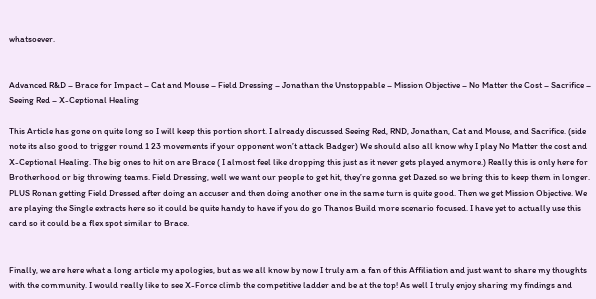whatsoever.


Advanced R&D – Brace for Impact – Cat and Mouse – Field Dressing – Jonathan the Unstoppable – Mission Objective – No Matter the Cost – Sacrifice – Seeing Red – X-Ceptional Healing

This Article has gone on quite long so I will keep this portion short. I already discussed Seeing Red, RND, Jonathan, Cat and Mouse, and Sacrifice. (side note its also good to trigger round 1 23 movements if your opponent won’t attack Badger) We should also all know why I play No Matter the cost and X-Ceptional Healing. The big ones to hit on are Brace ( I almost feel like dropping this just as it never gets played anymore.) Really this is only here for Brotherhood or big throwing teams. Field Dressing, well we want our people to get hit, they’re gonna get Dazed so we bring this to keep them in longer. PLUS Ronan getting Field Dressed after doing an accuser and then doing another one in the same turn is quite good. Then we get Mission Objective. We are playing the Single extracts here so it could be quite handy to have if you do go Thanos Build more scenario focused. I have yet to actually use this card so it could be a flex spot similar to Brace.


Finally, we are here what a long article my apologies, but as we all know by now I truly am a fan of this Affiliation and just want to share my thoughts with the community. I would really like to see X-Force climb the competitive ladder and be at the top! As well I truly enjoy sharing my findings and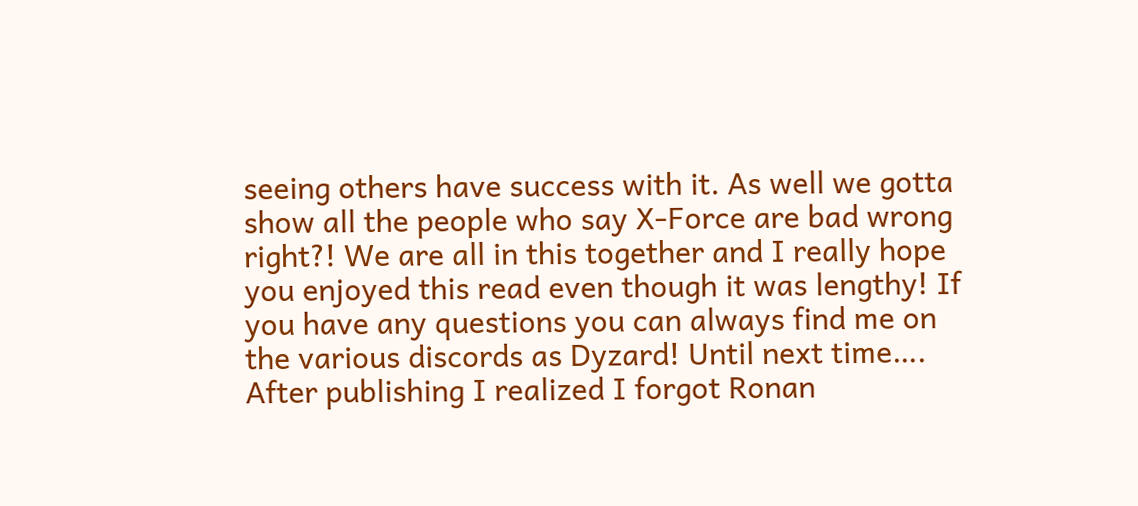seeing others have success with it. As well we gotta show all the people who say X-Force are bad wrong right?! We are all in this together and I really hope you enjoyed this read even though it was lengthy! If you have any questions you can always find me on the various discords as Dyzard! Until next time…. After publishing I realized I forgot Ronan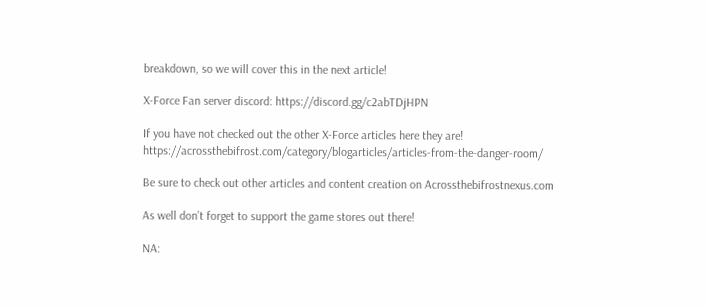breakdown, so we will cover this in the next article!

X-Force Fan server discord: https://discord.gg/c2abTDjHPN

If you have not checked out the other X-Force articles here they are! https://acrossthebifrost.com/category/blogarticles/articles-from-the-danger-room/

Be sure to check out other articles and content creation on Acrossthebifrostnexus.com

As well don’t forget to support the game stores out there!

NA: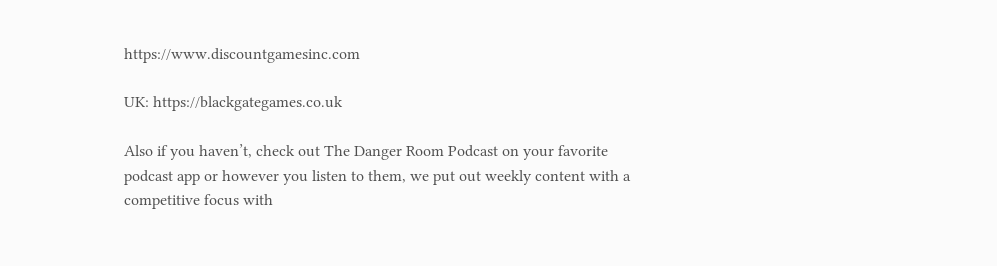https://www.discountgamesinc.com

UK: https://blackgategames.co.uk

Also if you haven’t, check out The Danger Room Podcast on your favorite podcast app or however you listen to them, we put out weekly content with a competitive focus with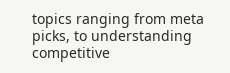topics ranging from meta picks, to understanding competitive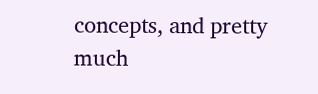concepts, and pretty much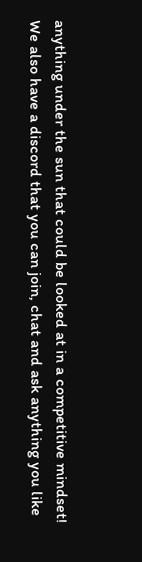anything under the sun that could be looked at in a competitive mindset! We also have a discord that you can join, chat and ask anything you like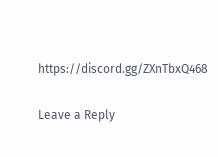https://discord.gg/ZXnTbxQ468

Leave a Reply